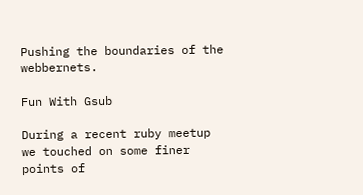Pushing the boundaries of the webbernets.

Fun With Gsub

During a recent ruby meetup we touched on some finer points of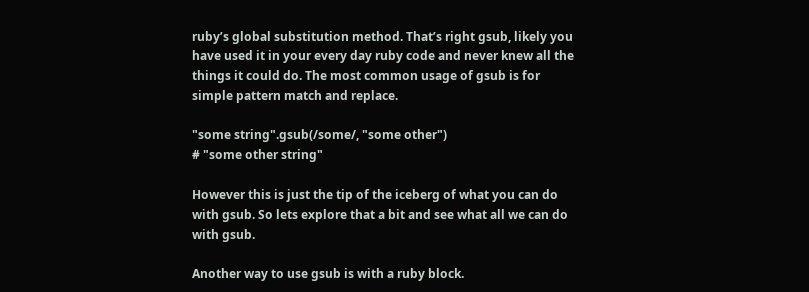ruby’s global substitution method. That’s right gsub, likely you have used it in your every day ruby code and never knew all the things it could do. The most common usage of gsub is for simple pattern match and replace.

"some string".gsub(/some/, "some other")
# "some other string"

However this is just the tip of the iceberg of what you can do with gsub. So lets explore that a bit and see what all we can do with gsub.

Another way to use gsub is with a ruby block.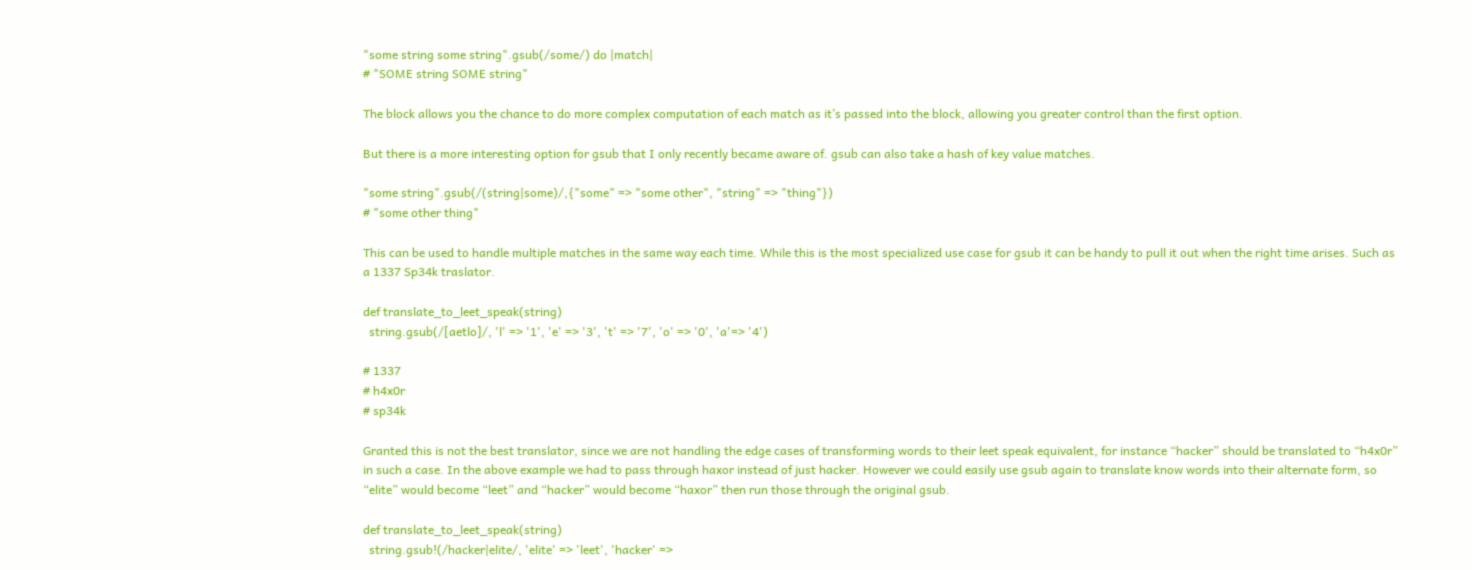"some string some string".gsub(/some/) do |match|
# "SOME string SOME string"

The block allows you the chance to do more complex computation of each match as it’s passed into the block, allowing you greater control than the first option.

But there is a more interesting option for gsub that I only recently became aware of. gsub can also take a hash of key value matches.

"some string".gsub(/(string|some)/,{"some" => "some other", "string" => "thing"})
# "some other thing"

This can be used to handle multiple matches in the same way each time. While this is the most specialized use case for gsub it can be handy to pull it out when the right time arises. Such as a 1337 Sp34k traslator.

def translate_to_leet_speak(string)
  string.gsub(/[aetlo]/, 'l' => '1', 'e' => '3', 't' => '7', 'o' => '0', 'a'=> '4')

# 1337
# h4x0r
# sp34k

Granted this is not the best translator, since we are not handling the edge cases of transforming words to their leet speak equivalent, for instance “hacker” should be translated to “h4x0r” in such a case. In the above example we had to pass through haxor instead of just hacker. However we could easily use gsub again to translate know words into their alternate form, so “elite” would become “leet” and “hacker” would become “haxor” then run those through the original gsub.

def translate_to_leet_speak(string)
  string.gsub!(/hacker|elite/, 'elite' => 'leet', 'hacker' =>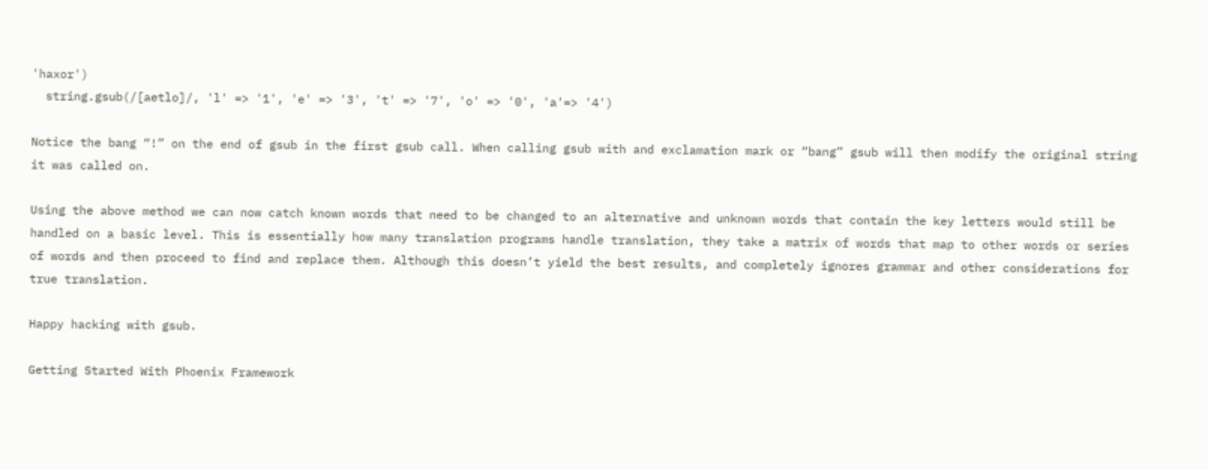'haxor')
  string.gsub(/[aetlo]/, 'l' => '1', 'e' => '3', 't' => '7', 'o' => '0', 'a'=> '4')

Notice the bang “!” on the end of gsub in the first gsub call. When calling gsub with and exclamation mark or “bang” gsub will then modify the original string it was called on.

Using the above method we can now catch known words that need to be changed to an alternative and unknown words that contain the key letters would still be handled on a basic level. This is essentially how many translation programs handle translation, they take a matrix of words that map to other words or series of words and then proceed to find and replace them. Although this doesn’t yield the best results, and completely ignores grammar and other considerations for true translation.

Happy hacking with gsub.

Getting Started With Phoenix Framework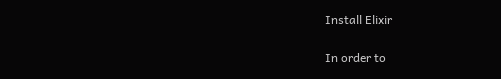Install Elixir

In order to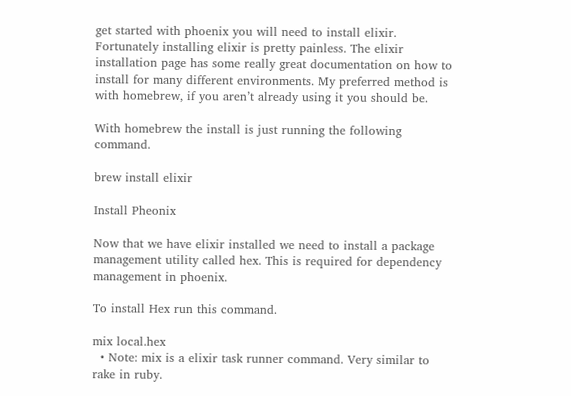get started with phoenix you will need to install elixir. Fortunately installing elixir is pretty painless. The elixir installation page has some really great documentation on how to install for many different environments. My preferred method is with homebrew, if you aren’t already using it you should be.

With homebrew the install is just running the following command.

brew install elixir

Install Pheonix

Now that we have elixir installed we need to install a package management utility called hex. This is required for dependency management in phoenix.

To install Hex run this command.

mix local.hex
  • Note: mix is a elixir task runner command. Very similar to rake in ruby.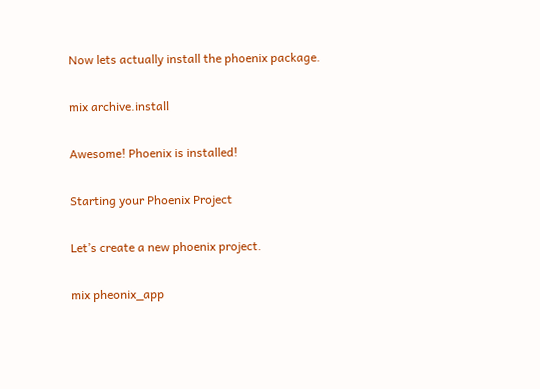Now lets actually install the phoenix package.

mix archive.install

Awesome! Phoenix is installed!

Starting your Phoenix Project

Let’s create a new phoenix project.

mix pheonix_app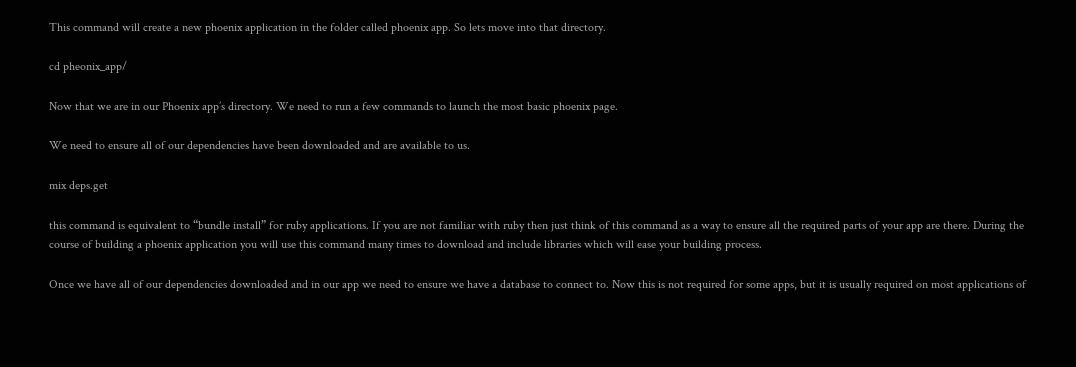This command will create a new phoenix application in the folder called phoenix app. So lets move into that directory.

cd pheonix_app/

Now that we are in our Phoenix app’s directory. We need to run a few commands to launch the most basic phoenix page.

We need to ensure all of our dependencies have been downloaded and are available to us.

mix deps.get

this command is equivalent to “bundle install” for ruby applications. If you are not familiar with ruby then just think of this command as a way to ensure all the required parts of your app are there. During the course of building a phoenix application you will use this command many times to download and include libraries which will ease your building process.

Once we have all of our dependencies downloaded and in our app we need to ensure we have a database to connect to. Now this is not required for some apps, but it is usually required on most applications of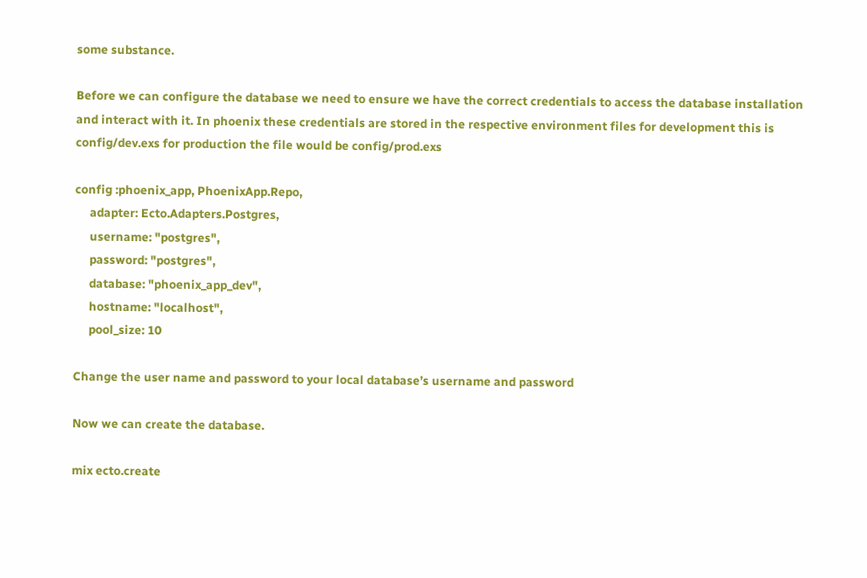some substance.

Before we can configure the database we need to ensure we have the correct credentials to access the database installation and interact with it. In phoenix these credentials are stored in the respective environment files for development this is config/dev.exs for production the file would be config/prod.exs

config :phoenix_app, PhoenixApp.Repo,
     adapter: Ecto.Adapters.Postgres,
     username: "postgres",
     password: "postgres",
     database: "phoenix_app_dev",
     hostname: "localhost",
     pool_size: 10

Change the user name and password to your local database’s username and password

Now we can create the database.

mix ecto.create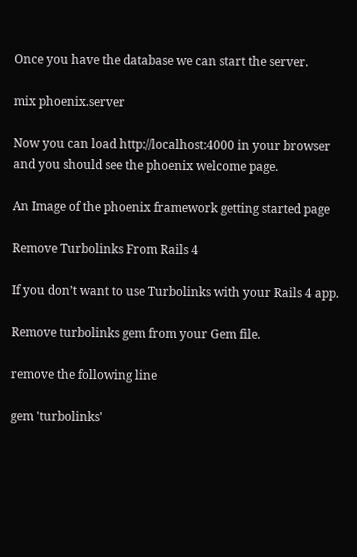Once you have the database we can start the server.

mix phoenix.server

Now you can load http://localhost:4000 in your browser and you should see the phoenix welcome page.

An Image of the phoenix framework getting started page

Remove Turbolinks From Rails 4

If you don’t want to use Turbolinks with your Rails 4 app.

Remove turbolinks gem from your Gem file.

remove the following line

gem 'turbolinks'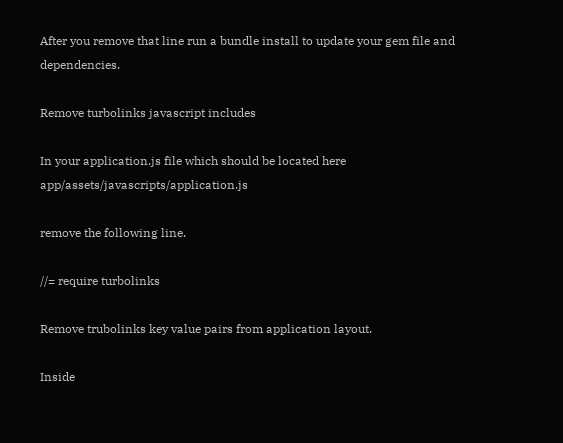After you remove that line run a bundle install to update your gem file and dependencies.

Remove turbolinks javascript includes

In your application.js file which should be located here app/assets/javascripts/application.js

remove the following line.

//= require turbolinks

Remove trubolinks key value pairs from application layout.

Inside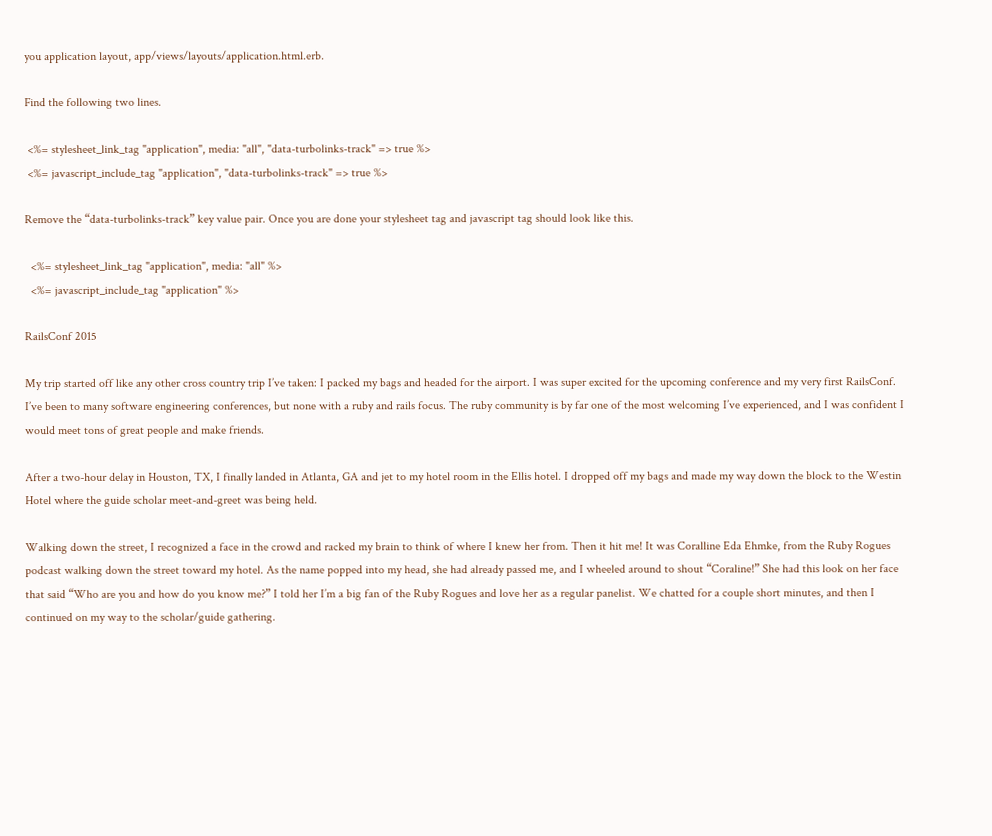you application layout, app/views/layouts/application.html.erb.

Find the following two lines.

 <%= stylesheet_link_tag "application", media: "all", "data-turbolinks-track" => true %>
 <%= javascript_include_tag "application", "data-turbolinks-track" => true %>

Remove the “data-turbolinks-track” key value pair. Once you are done your stylesheet tag and javascript tag should look like this.

  <%= stylesheet_link_tag "application", media: "all" %>
  <%= javascript_include_tag "application" %>

RailsConf 2015

My trip started off like any other cross country trip I’ve taken: I packed my bags and headed for the airport. I was super excited for the upcoming conference and my very first RailsConf. I’ve been to many software engineering conferences, but none with a ruby and rails focus. The ruby community is by far one of the most welcoming I’ve experienced, and I was confident I would meet tons of great people and make friends.

After a two-hour delay in Houston, TX, I finally landed in Atlanta, GA and jet to my hotel room in the Ellis hotel. I dropped off my bags and made my way down the block to the Westin Hotel where the guide scholar meet-and-greet was being held.

Walking down the street, I recognized a face in the crowd and racked my brain to think of where I knew her from. Then it hit me! It was Coralline Eda Ehmke, from the Ruby Rogues podcast walking down the street toward my hotel. As the name popped into my head, she had already passed me, and I wheeled around to shout “Coraline!” She had this look on her face that said “Who are you and how do you know me?” I told her I’m a big fan of the Ruby Rogues and love her as a regular panelist. We chatted for a couple short minutes, and then I continued on my way to the scholar/guide gathering.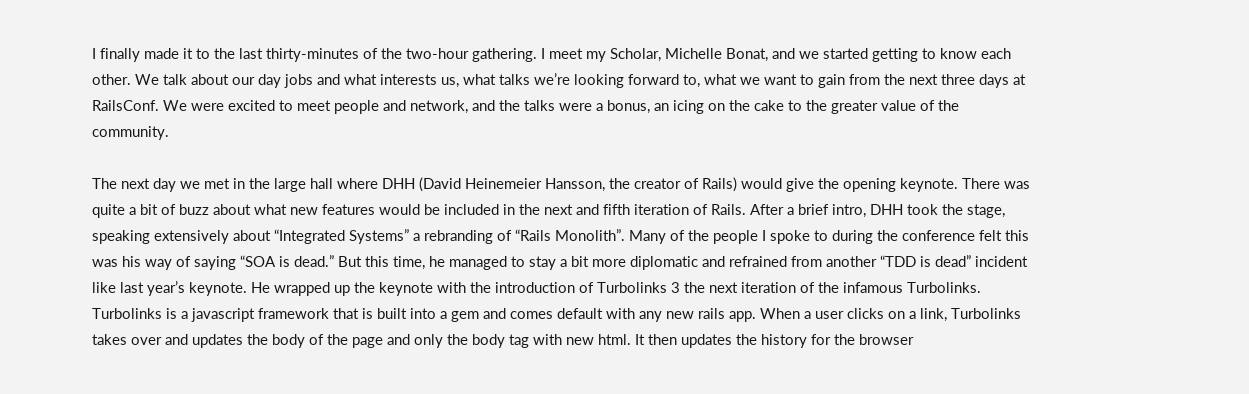I finally made it to the last thirty-minutes of the two-hour gathering. I meet my Scholar, Michelle Bonat, and we started getting to know each other. We talk about our day jobs and what interests us, what talks we’re looking forward to, what we want to gain from the next three days at RailsConf. We were excited to meet people and network, and the talks were a bonus, an icing on the cake to the greater value of the community.

The next day we met in the large hall where DHH (David Heinemeier Hansson, the creator of Rails) would give the opening keynote. There was quite a bit of buzz about what new features would be included in the next and fifth iteration of Rails. After a brief intro, DHH took the stage, speaking extensively about “Integrated Systems” a rebranding of “Rails Monolith”. Many of the people I spoke to during the conference felt this was his way of saying “SOA is dead.” But this time, he managed to stay a bit more diplomatic and refrained from another “TDD is dead” incident like last year’s keynote. He wrapped up the keynote with the introduction of Turbolinks 3 the next iteration of the infamous Turbolinks. Turbolinks is a javascript framework that is built into a gem and comes default with any new rails app. When a user clicks on a link, Turbolinks takes over and updates the body of the page and only the body tag with new html. It then updates the history for the browser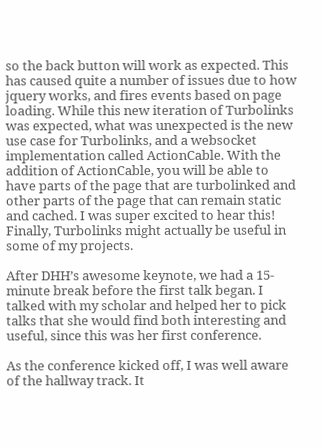so the back button will work as expected. This has caused quite a number of issues due to how jquery works, and fires events based on page loading. While this new iteration of Turbolinks was expected, what was unexpected is the new use case for Turbolinks, and a websocket implementation called ActionCable. With the addition of ActionCable, you will be able to have parts of the page that are turbolinked and other parts of the page that can remain static and cached. I was super excited to hear this! Finally, Turbolinks might actually be useful in some of my projects.

After DHH’s awesome keynote, we had a 15-minute break before the first talk began. I talked with my scholar and helped her to pick talks that she would find both interesting and useful, since this was her first conference.

As the conference kicked off, I was well aware of the hallway track. It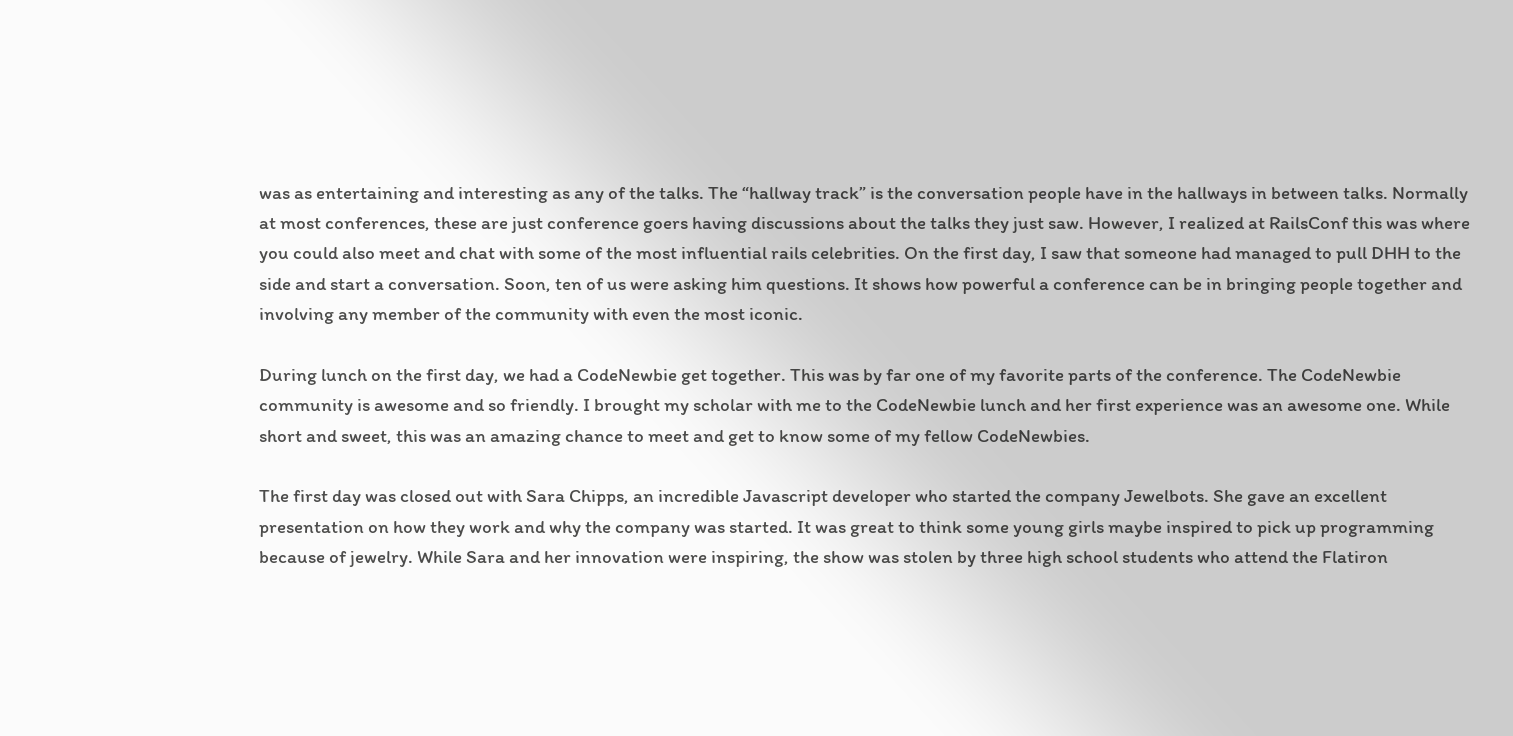was as entertaining and interesting as any of the talks. The “hallway track” is the conversation people have in the hallways in between talks. Normally at most conferences, these are just conference goers having discussions about the talks they just saw. However, I realized at RailsConf this was where you could also meet and chat with some of the most influential rails celebrities. On the first day, I saw that someone had managed to pull DHH to the side and start a conversation. Soon, ten of us were asking him questions. It shows how powerful a conference can be in bringing people together and involving any member of the community with even the most iconic.

During lunch on the first day, we had a CodeNewbie get together. This was by far one of my favorite parts of the conference. The CodeNewbie community is awesome and so friendly. I brought my scholar with me to the CodeNewbie lunch and her first experience was an awesome one. While short and sweet, this was an amazing chance to meet and get to know some of my fellow CodeNewbies.

The first day was closed out with Sara Chipps, an incredible Javascript developer who started the company Jewelbots. She gave an excellent presentation on how they work and why the company was started. It was great to think some young girls maybe inspired to pick up programming because of jewelry. While Sara and her innovation were inspiring, the show was stolen by three high school students who attend the Flatiron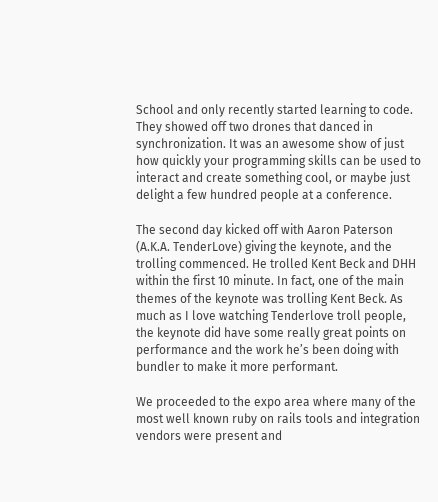School and only recently started learning to code. They showed off two drones that danced in synchronization. It was an awesome show of just how quickly your programming skills can be used to interact and create something cool, or maybe just delight a few hundred people at a conference.

The second day kicked off with Aaron Paterson (A.K.A. TenderLove) giving the keynote, and the trolling commenced. He trolled Kent Beck and DHH within the first 10 minute. In fact, one of the main themes of the keynote was trolling Kent Beck. As much as I love watching Tenderlove troll people, the keynote did have some really great points on performance and the work he’s been doing with bundler to make it more performant.

We proceeded to the expo area where many of the most well known ruby on rails tools and integration vendors were present and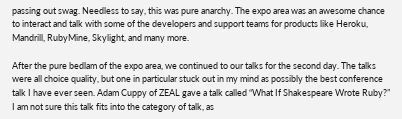passing out swag. Needless to say, this was pure anarchy. The expo area was an awesome chance to interact and talk with some of the developers and support teams for products like Heroku, Mandrill, RubyMine, Skylight, and many more.

After the pure bedlam of the expo area, we continued to our talks for the second day. The talks were all choice quality, but one in particular stuck out in my mind as possibly the best conference talk I have ever seen. Adam Cuppy of ZEAL gave a talk called “What If Shakespeare Wrote Ruby?” I am not sure this talk fits into the category of talk, as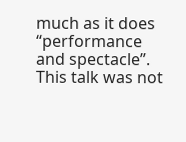much as it does “performance and spectacle”. This talk was not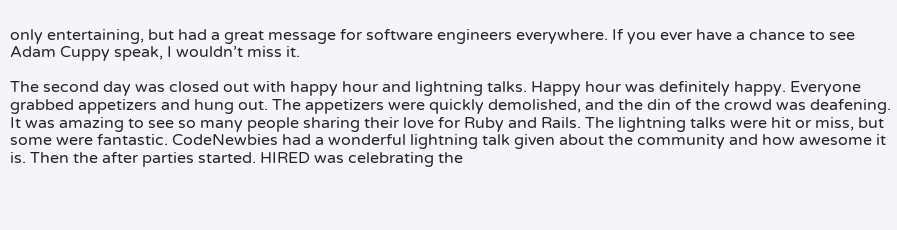only entertaining, but had a great message for software engineers everywhere. If you ever have a chance to see Adam Cuppy speak, I wouldn’t miss it.

The second day was closed out with happy hour and lightning talks. Happy hour was definitely happy. Everyone grabbed appetizers and hung out. The appetizers were quickly demolished, and the din of the crowd was deafening. It was amazing to see so many people sharing their love for Ruby and Rails. The lightning talks were hit or miss, but some were fantastic. CodeNewbies had a wonderful lightning talk given about the community and how awesome it is. Then the after parties started. HIRED was celebrating the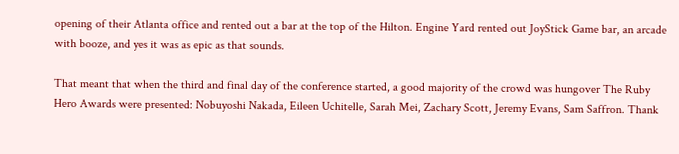opening of their Atlanta office and rented out a bar at the top of the Hilton. Engine Yard rented out JoyStick Game bar, an arcade with booze, and yes it was as epic as that sounds.

That meant that when the third and final day of the conference started, a good majority of the crowd was hungover The Ruby Hero Awards were presented: Nobuyoshi Nakada, Eileen Uchitelle, Sarah Mei, Zachary Scott, Jeremy Evans, Sam Saffron. Thank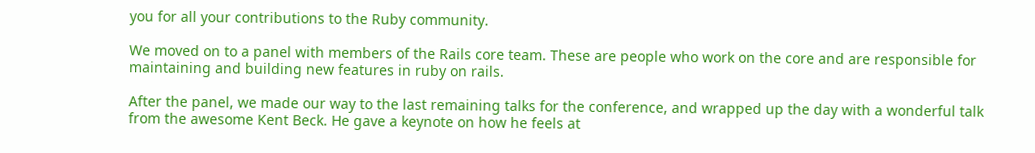you for all your contributions to the Ruby community.

We moved on to a panel with members of the Rails core team. These are people who work on the core and are responsible for maintaining and building new features in ruby on rails.

After the panel, we made our way to the last remaining talks for the conference, and wrapped up the day with a wonderful talk from the awesome Kent Beck. He gave a keynote on how he feels at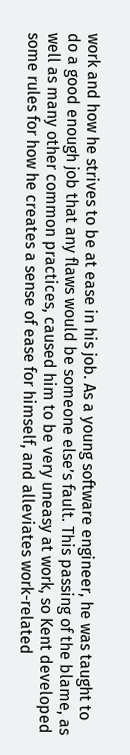work and how he strives to be at ease in his job. As a young software engineer, he was taught to do a good enough job that any flaws would be someone else’s fault. This passing of the blame, as well as many other common practices, caused him to be very uneasy at work, so Kent developed some rules for how he creates a sense of ease for himself, and alleviates work-related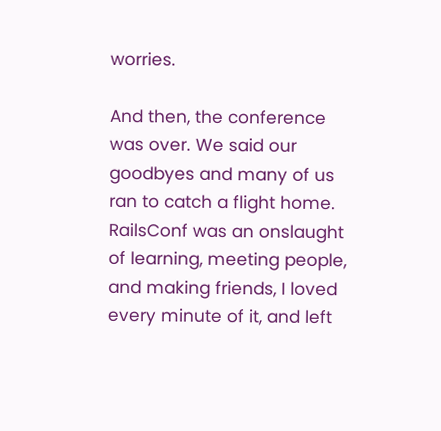worries.

And then, the conference was over. We said our goodbyes and many of us ran to catch a flight home. RailsConf was an onslaught of learning, meeting people, and making friends, I loved every minute of it, and left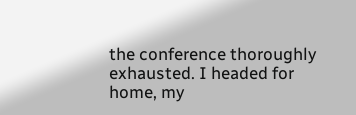the conference thoroughly exhausted. I headed for home, my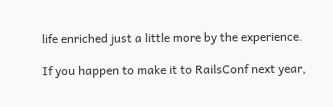life enriched just a little more by the experience.

If you happen to make it to RailsConf next year,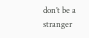don’t be a stranger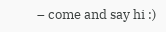– come and say hi :)